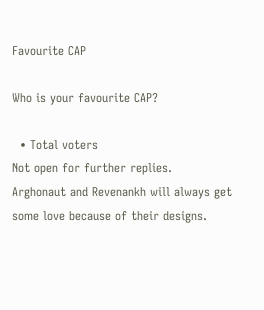Favourite CAP

Who is your favourite CAP?

  • Total voters
Not open for further replies.
Arghonaut and Revenankh will always get some love because of their designs.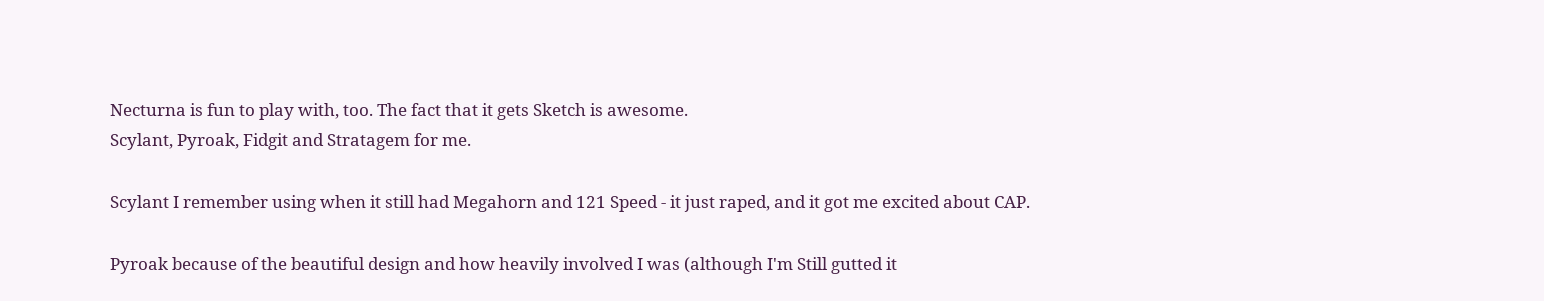Necturna is fun to play with, too. The fact that it gets Sketch is awesome.
Scylant, Pyroak, Fidgit and Stratagem for me.

Scylant I remember using when it still had Megahorn and 121 Speed - it just raped, and it got me excited about CAP.

Pyroak because of the beautiful design and how heavily involved I was (although I'm Still gutted it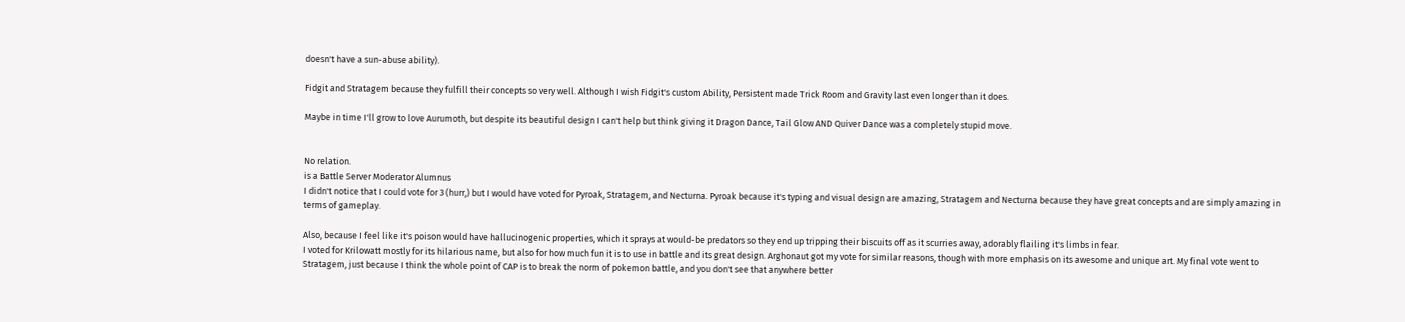doesn't have a sun-abuse ability).

Fidgit and Stratagem because they fulfill their concepts so very well. Although I wish Fidgit's custom Ability, Persistent made Trick Room and Gravity last even longer than it does.

Maybe in time I'll grow to love Aurumoth, but despite its beautiful design I can't help but think giving it Dragon Dance, Tail Glow AND Quiver Dance was a completely stupid move.


No relation.
is a Battle Server Moderator Alumnus
I didn't notice that I could vote for 3 (hurr,) but I would have voted for Pyroak, Stratagem, and Necturna. Pyroak because it's typing and visual design are amazing, Stratagem and Necturna because they have great concepts and are simply amazing in terms of gameplay.

Also, because I feel like it's poison would have hallucinogenic properties, which it sprays at would-be predators so they end up tripping their biscuits off as it scurries away, adorably flailing it's limbs in fear.
I voted for Krilowatt mostly for its hilarious name, but also for how much fun it is to use in battle and its great design. Arghonaut got my vote for similar reasons, though with more emphasis on its awesome and unique art. My final vote went to Stratagem, just because I think the whole point of CAP is to break the norm of pokemon battle, and you don't see that anywhere better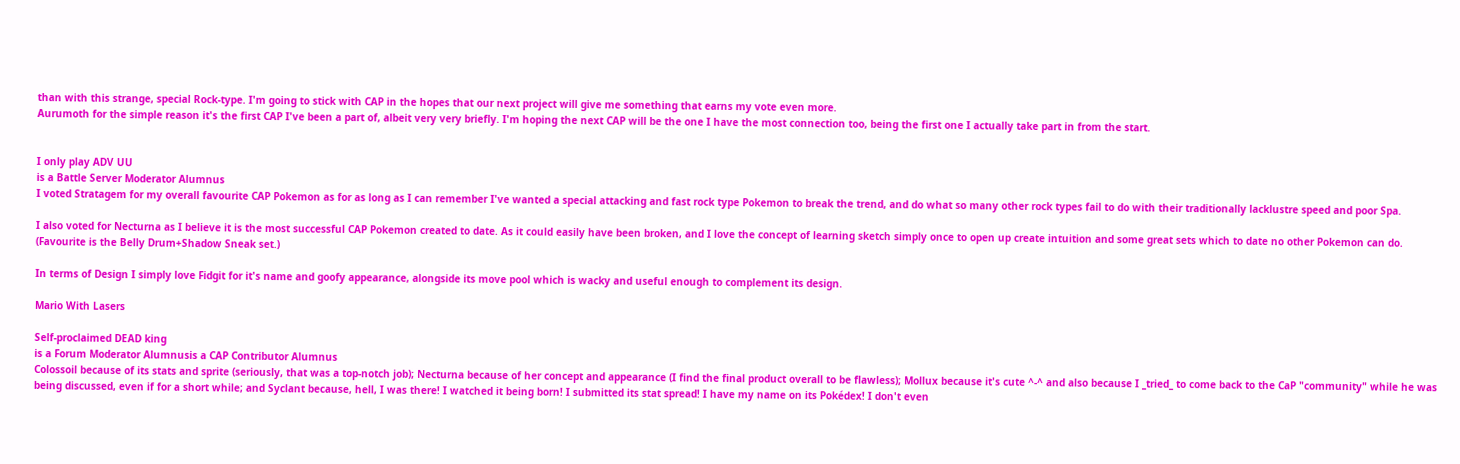than with this strange, special Rock-type. I'm going to stick with CAP in the hopes that our next project will give me something that earns my vote even more.
Aurumoth for the simple reason it's the first CAP I've been a part of, albeit very very briefly. I'm hoping the next CAP will be the one I have the most connection too, being the first one I actually take part in from the start.


I only play ADV UU
is a Battle Server Moderator Alumnus
I voted Stratagem for my overall favourite CAP Pokemon as for as long as I can remember I've wanted a special attacking and fast rock type Pokemon to break the trend, and do what so many other rock types fail to do with their traditionally lacklustre speed and poor Spa.

I also voted for Necturna as I believe it is the most successful CAP Pokemon created to date. As it could easily have been broken, and I love the concept of learning sketch simply once to open up create intuition and some great sets which to date no other Pokemon can do. (Favourite is the Belly Drum+Shadow Sneak set.)

In terms of Design I simply love Fidgit for it's name and goofy appearance, alongside its move pool which is wacky and useful enough to complement its design.

Mario With Lasers

Self-proclaimed DEAD king
is a Forum Moderator Alumnusis a CAP Contributor Alumnus
Colossoil because of its stats and sprite (seriously, that was a top-notch job); Necturna because of her concept and appearance (I find the final product overall to be flawless); Mollux because it's cute ^-^ and also because I _tried_ to come back to the CaP "community" while he was being discussed, even if for a short while; and Syclant because, hell, I was there! I watched it being born! I submitted its stat spread! I have my name on its Pokédex! I don't even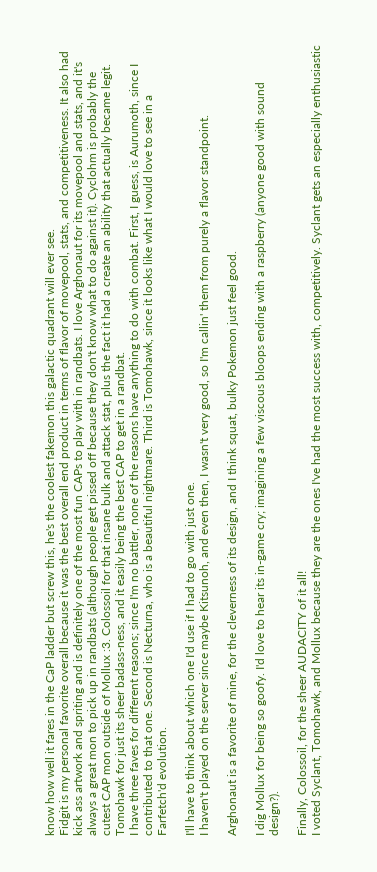know how well it fares in the CaP ladder but screw this, he's the coolest fakemon this galactic quadrant will ever see.
Fidgit is my personal favorite overall because it was the best overall end product in terms of flavor of movepool, stats, and competitiveness. It also had kick ass artwork and spriting and is definitely one of the most fun CAPs to play with in randbats. I love Arghonaut for its movepool and stats, and it's always a great mon to pick up in randbats (although people get pissed off because they don't know what to do against it). Cyclohm is probably the cutest CAP mon outside of Mollux :3. Colossoil for that insane bulk and attack stat, plus the fact it had a create an ability that actually became legit. Tomohawk for just its sheer badass-ness, and it easily being the best CAP to get in a randbat.
I have three faves for different reasons; since I'm no battler, none of the reasons have anything to do with combat. First, I guess, is Aurumoth, since I contributed to that one. Second is Necturna, who is a beautiful nightmare. Third is Tomohawk, since it looks like what I would love to see in a Farfetch'd evolution.

I'll have to think about which one I'd use if I had to go with just one.
I haven't played on the server since maybe Kitsunoh, and even then, I wasn't very good, so I'm callin' them from purely a flavor standpoint.

Arghonaut is a favorite of mine, for the cleverness of its design, and I think squat, bulky Pokemon just feel good.

I dig Mollux for being so goofy. I'd love to hear its in-game cry; imagining a few viscous bloops ending with a raspberry (anyone good with sound design?).

Finally, Colossoil, for the sheer AUDACITY of it all!
I voted Syclant, Tomohawk, and Mollux because they are the ones I've had the most success with, competitively. Syclant gets an especially enthusiastic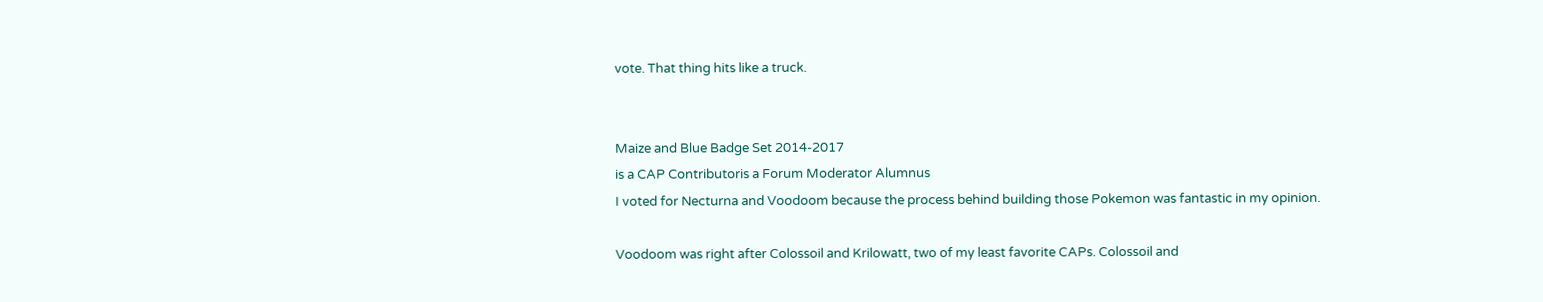vote. That thing hits like a truck.


Maize and Blue Badge Set 2014-2017
is a CAP Contributoris a Forum Moderator Alumnus
I voted for Necturna and Voodoom because the process behind building those Pokemon was fantastic in my opinion.

Voodoom was right after Colossoil and Krilowatt, two of my least favorite CAPs. Colossoil and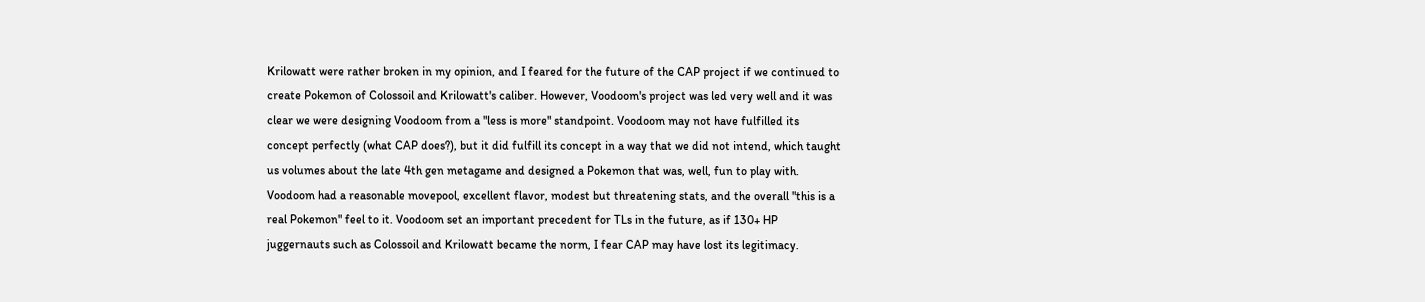Krilowatt were rather broken in my opinion, and I feared for the future of the CAP project if we continued to create Pokemon of Colossoil and Krilowatt's caliber. However, Voodoom's project was led very well and it was clear we were designing Voodoom from a "less is more" standpoint. Voodoom may not have fulfilled its concept perfectly (what CAP does?), but it did fulfill its concept in a way that we did not intend, which taught us volumes about the late 4th gen metagame and designed a Pokemon that was, well, fun to play with. Voodoom had a reasonable movepool, excellent flavor, modest but threatening stats, and the overall "this is a real Pokemon" feel to it. Voodoom set an important precedent for TLs in the future, as if 130+ HP juggernauts such as Colossoil and Krilowatt became the norm, I fear CAP may have lost its legitimacy.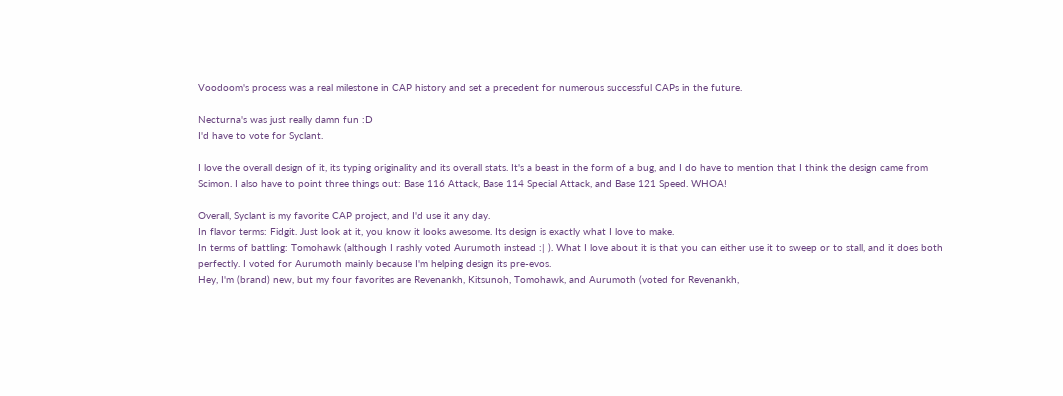Voodoom's process was a real milestone in CAP history and set a precedent for numerous successful CAPs in the future.

Necturna's was just really damn fun :D
I'd have to vote for Syclant.

I love the overall design of it, its typing originality and its overall stats. It's a beast in the form of a bug, and I do have to mention that I think the design came from Scimon. I also have to point three things out: Base 116 Attack, Base 114 Special Attack, and Base 121 Speed. WHOA!

Overall, Syclant is my favorite CAP project, and I'd use it any day.
In flavor terms: Fidgit. Just look at it, you know it looks awesome. Its design is exactly what I love to make.
In terms of battling: Tomohawk (although I rashly voted Aurumoth instead :| ). What I love about it is that you can either use it to sweep or to stall, and it does both perfectly. I voted for Aurumoth mainly because I'm helping design its pre-evos.
Hey, I'm (brand) new, but my four favorites are Revenankh, Kitsunoh, Tomohawk, and Aurumoth (voted for Revenankh,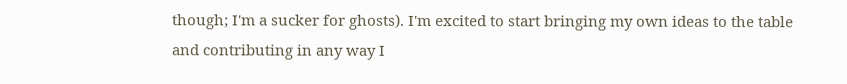though; I'm a sucker for ghosts). I'm excited to start bringing my own ideas to the table and contributing in any way I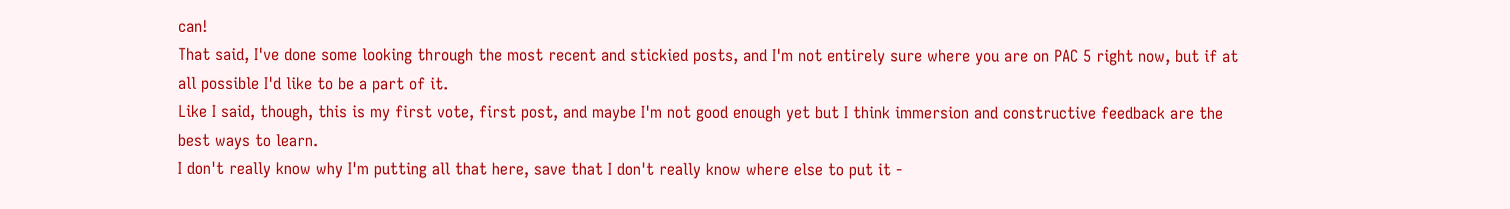can!
That said, I've done some looking through the most recent and stickied posts, and I'm not entirely sure where you are on PAC 5 right now, but if at all possible I'd like to be a part of it.
Like I said, though, this is my first vote, first post, and maybe I'm not good enough yet but I think immersion and constructive feedback are the best ways to learn.
I don't really know why I'm putting all that here, save that I don't really know where else to put it -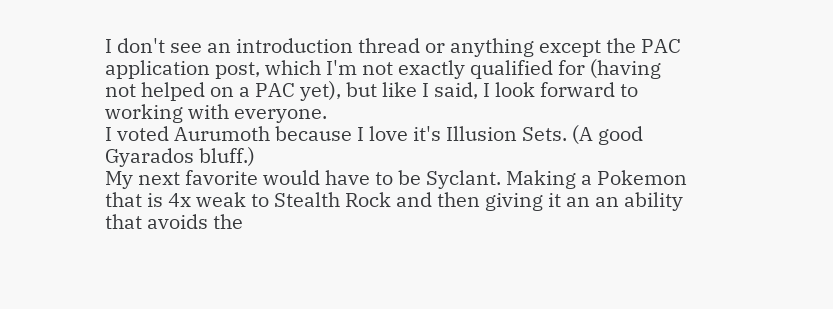I don't see an introduction thread or anything except the PAC application post, which I'm not exactly qualified for (having not helped on a PAC yet), but like I said, I look forward to working with everyone.
I voted Aurumoth because I love it's Illusion Sets. (A good Gyarados bluff.)
My next favorite would have to be Syclant. Making a Pokemon that is 4x weak to Stealth Rock and then giving it an an ability that avoids the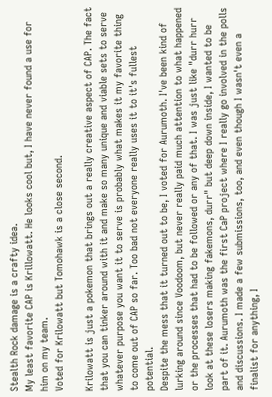Stealth Rock damage is a crafty idea.
My least favorite CAP is Krillowatt. He looks cool but, I have never found a use for him on my team.
Voted for Krilowatt but Tomohawk is a close second.

Krilowatt is just a pokemon that brings out a really creative aspect of CAP. The fact that you can tinker around with it and make so many unique and viable sets to serve whatever purpose you want it to serve is probably what makes it my favorite thing to come out of CAP so far. Too bad not everyone really uses it to it's fullest potential.
Despite the mess that it turned out to be, I voted for Aurumoth. I've been kind of lurking around since Voodoom, but never really paid much attention to what happened or the processes that had to be followed or any of that. I was just like "durr hurr look at these losers making fakemons, durr" but deep down inside, I wanted to be part of it. Aurumoth was the first CaP project where I really go involved in the polls and discussions. I made a few submissions, too, and even though I wasn't even a finalist for anything, I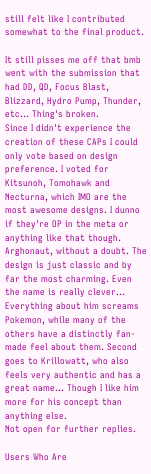still felt like I contributed somewhat to the final product.

It still pisses me off that bmb went with the submission that had DD, QD, Focus Blast, Blizzard, Hydro Pump, Thunder, etc... Thing's broken.
Since I didn't experience the creation of these CAPs I could only vote based on design preference. I voted for Kitsunoh, Tomohawk and Necturna, which IMO are the most awesome designs. I dunno if they're OP in the meta or anything like that though.
Arghonaut, without a doubt. The design is just classic and by far the most charming. Even the name is really clever... Everything about him screams Pokemon, while many of the others have a distinctly fan-made feel about them. Second goes to Krillowatt, who also feels very authentic and has a great name... Though I like him more for his concept than anything else.
Not open for further replies.

Users Who Are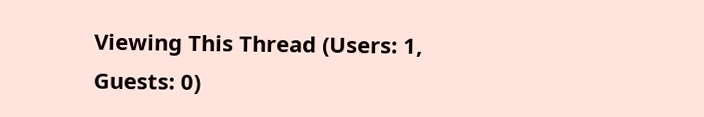Viewing This Thread (Users: 1, Guests: 0)